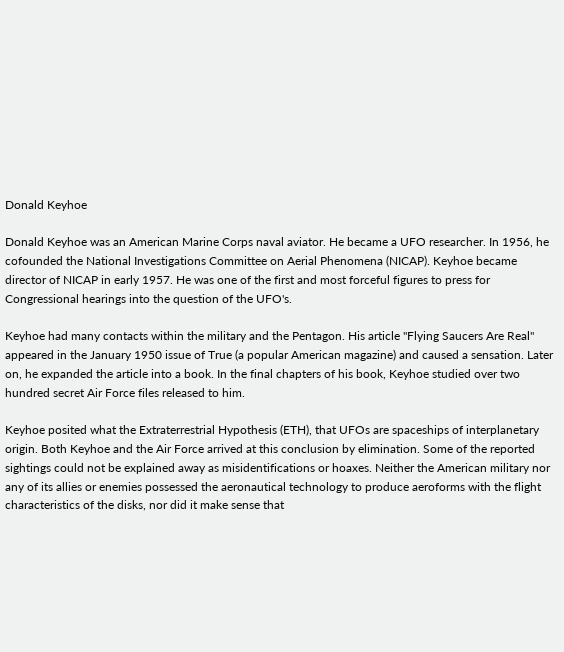Donald Keyhoe

Donald Keyhoe was an American Marine Corps naval aviator. He became a UFO researcher. In 1956, he cofounded the National Investigations Committee on Aerial Phenomena (NICAP). Keyhoe became director of NICAP in early 1957. He was one of the first and most forceful figures to press for Congressional hearings into the question of the UFO's.

Keyhoe had many contacts within the military and the Pentagon. His article "Flying Saucers Are Real" appeared in the January 1950 issue of True (a popular American magazine) and caused a sensation. Later on, he expanded the article into a book. In the final chapters of his book, Keyhoe studied over two hundred secret Air Force files released to him.

Keyhoe posited what the Extraterrestrial Hypothesis (ETH), that UFOs are spaceships of interplanetary origin. Both Keyhoe and the Air Force arrived at this conclusion by elimination. Some of the reported sightings could not be explained away as misidentifications or hoaxes. Neither the American military nor any of its allies or enemies possessed the aeronautical technology to produce aeroforms with the flight characteristics of the disks, nor did it make sense that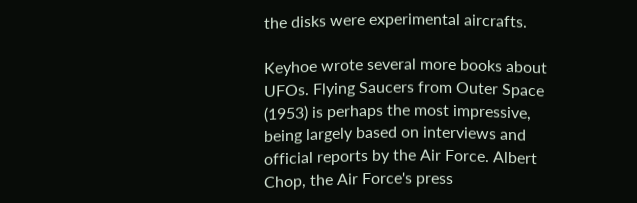the disks were experimental aircrafts.

Keyhoe wrote several more books about UFOs. Flying Saucers from Outer Space (1953) is perhaps the most impressive, being largely based on interviews and official reports by the Air Force. Albert Chop, the Air Force's press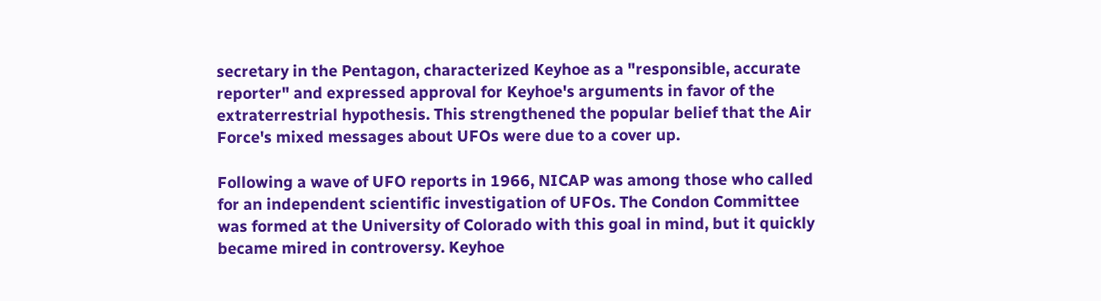secretary in the Pentagon, characterized Keyhoe as a "responsible, accurate reporter" and expressed approval for Keyhoe's arguments in favor of the extraterrestrial hypothesis. This strengthened the popular belief that the Air Force's mixed messages about UFOs were due to a cover up.

Following a wave of UFO reports in 1966, NICAP was among those who called for an independent scientific investigation of UFOs. The Condon Committee was formed at the University of Colorado with this goal in mind, but it quickly became mired in controversy. Keyhoe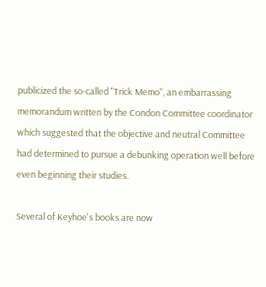publicized the so-called "Trick Memo", an embarrassing memorandum written by the Condon Committee coordinator which suggested that the objective and neutral Committee had determined to pursue a debunking operation well before even beginning their studies.

Several of Keyhoe's books are now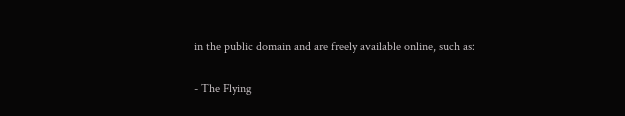in the public domain and are freely available online, such as:

- The Flying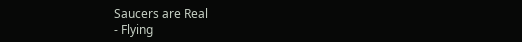Saucers are Real
- Flying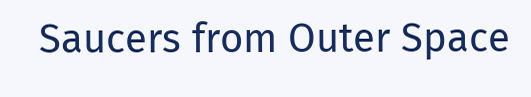Saucers from Outer Space